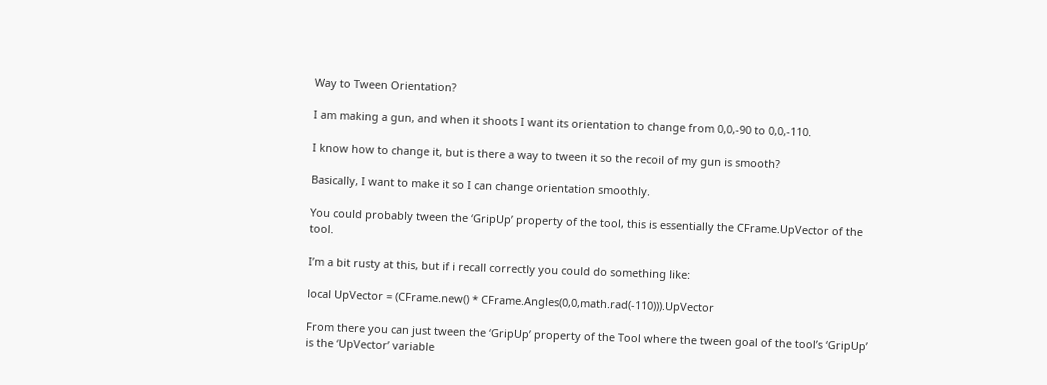Way to Tween Orientation?

I am making a gun, and when it shoots I want its orientation to change from 0,0,-90 to 0,0,-110.

I know how to change it, but is there a way to tween it so the recoil of my gun is smooth?

Basically, I want to make it so I can change orientation smoothly.

You could probably tween the ‘GripUp’ property of the tool, this is essentially the CFrame.UpVector of the tool.

I’m a bit rusty at this, but if i recall correctly you could do something like:

local UpVector = (CFrame.new() * CFrame.Angles(0,0,math.rad(-110))).UpVector

From there you can just tween the ‘GripUp’ property of the Tool where the tween goal of the tool’s ‘GripUp’ is the ‘UpVector’ variable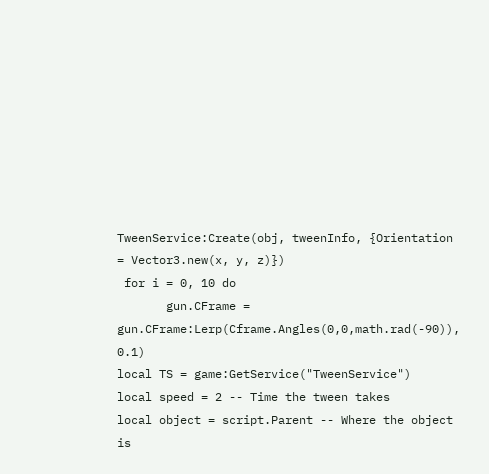TweenService:Create(obj, tweenInfo, {Orientation = Vector3.new(x, y, z)})
 for i = 0, 10 do
       gun.CFrame = gun.CFrame:Lerp(Cframe.Angles(0,0,math.rad(-90)), 0.1)
local TS = game:GetService("TweenService")
local speed = 2 -- Time the tween takes
local object = script.Parent -- Where the object is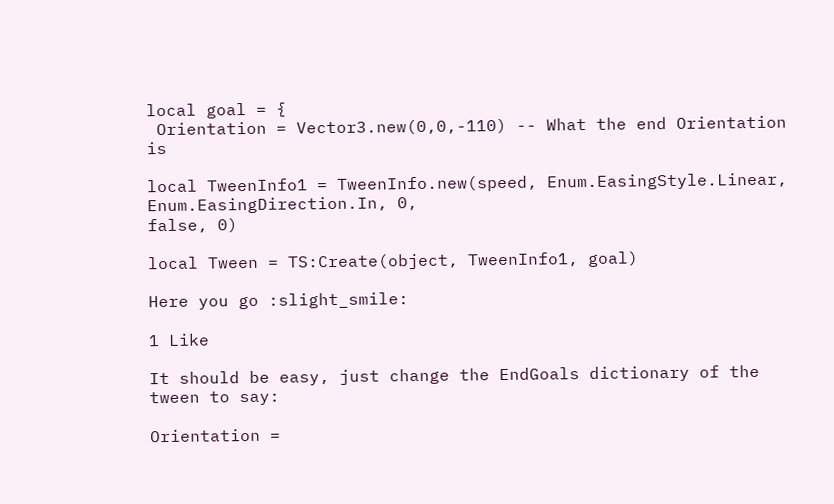local goal = {
 Orientation = Vector3.new(0,0,-110) -- What the end Orientation is

local TweenInfo1 = TweenInfo.new(speed, Enum.EasingStyle.Linear, Enum.EasingDirection.In, 0,
false, 0)

local Tween = TS:Create(object, TweenInfo1, goal)

Here you go :slight_smile:

1 Like

It should be easy, just change the EndGoals dictionary of the tween to say:

Orientation =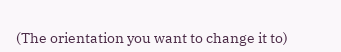(The orientation you want to change it to)